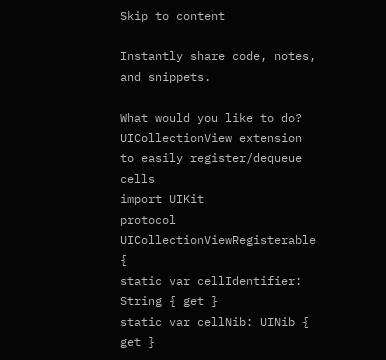Skip to content

Instantly share code, notes, and snippets.

What would you like to do?
UICollectionView extension to easily register/dequeue cells
import UIKit
protocol UICollectionViewRegisterable {
static var cellIdentifier: String { get }
static var cellNib: UINib { get }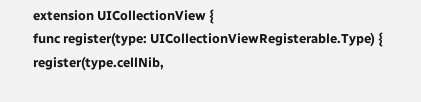extension UICollectionView {
func register(type: UICollectionViewRegisterable.Type) {
register(type.cellNib,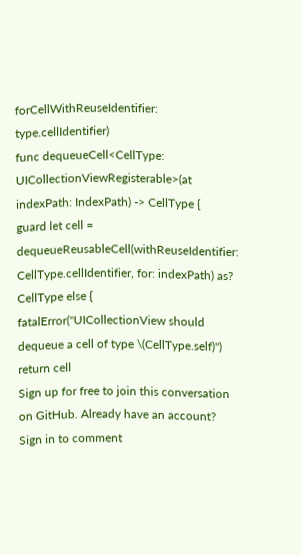forCellWithReuseIdentifier: type.cellIdentifier)
func dequeueCell<CellType: UICollectionViewRegisterable>(at indexPath: IndexPath) -> CellType {
guard let cell = dequeueReusableCell(withReuseIdentifier: CellType.cellIdentifier, for: indexPath) as? CellType else {
fatalError("UICollectionView should dequeue a cell of type \(CellType.self)")
return cell
Sign up for free to join this conversation on GitHub. Already have an account? Sign in to comment